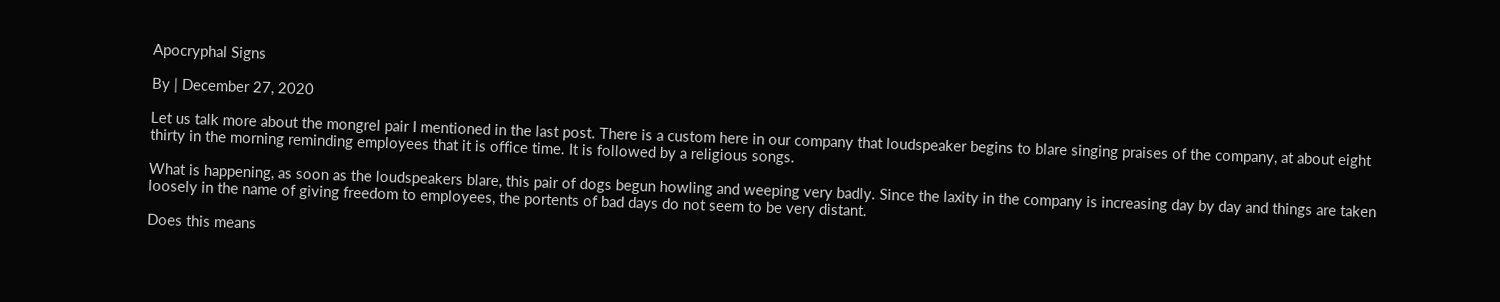Apocryphal Signs

By | December 27, 2020

Let us talk more about the mongrel pair I mentioned in the last post. There is a custom here in our company that loudspeaker begins to blare singing praises of the company, at about eight thirty in the morning reminding employees that it is office time. It is followed by a religious songs.

What is happening, as soon as the loudspeakers blare, this pair of dogs begun howling and weeping very badly. Since the laxity in the company is increasing day by day and things are taken loosely in the name of giving freedom to employees, the portents of bad days do not seem to be very distant.

Does this means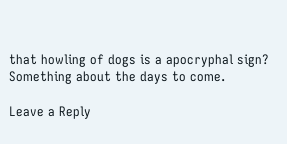that howling of dogs is a apocryphal sign? Something about the days to come.

Leave a Reply